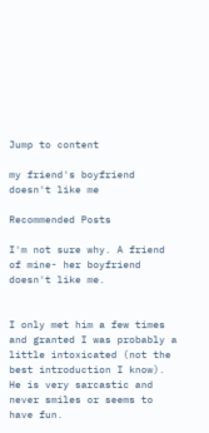Jump to content

my friend's boyfriend doesn't like me

Recommended Posts

I'm not sure why. A friend of mine- her boyfriend doesn't like me.


I only met him a few times and granted I was probably a little intoxicated (not the best introduction I know). He is very sarcastic and never smiles or seems to have fun.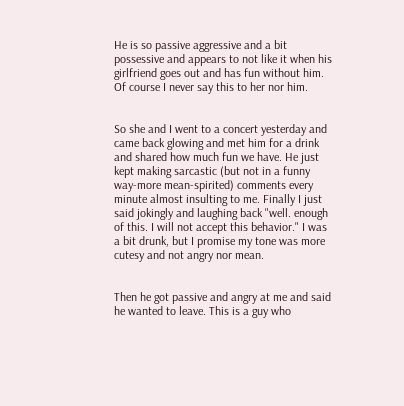He is so passive aggressive and a bit possessive and appears to not like it when his girlfriend goes out and has fun without him. Of course I never say this to her nor him.


So she and I went to a concert yesterday and came back glowing and met him for a drink and shared how much fun we have. He just kept making sarcastic (but not in a funny way-more mean-spirited) comments every minute almost insulting to me. Finally I just said jokingly and laughing back "well. enough of this. I will not accept this behavior." I was a bit drunk, but I promise my tone was more cutesy and not angry nor mean.


Then he got passive and angry at me and said he wanted to leave. This is a guy who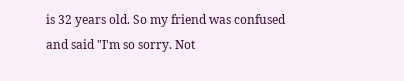is 32 years old. So my friend was confused and said "I'm so sorry. Not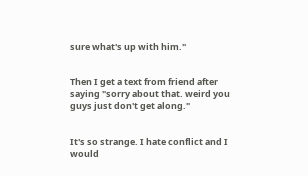sure what's up with him."


Then I get a text from friend after saying "sorry about that. weird you guys just don't get along."


It's so strange. I hate conflict and I would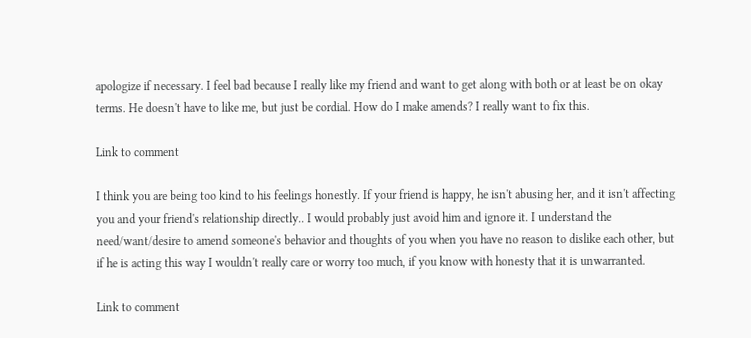apologize if necessary. I feel bad because I really like my friend and want to get along with both or at least be on okay terms. He doesn't have to like me, but just be cordial. How do I make amends? I really want to fix this.

Link to comment

I think you are being too kind to his feelings honestly. If your friend is happy, he isn't abusing her, and it isn't affecting you and your friend's relationship directly.. I would probably just avoid him and ignore it. I understand the need/want/desire to amend someone's behavior and thoughts of you when you have no reason to dislike each other, but if he is acting this way I wouldn't really care or worry too much, if you know with honesty that it is unwarranted.

Link to comment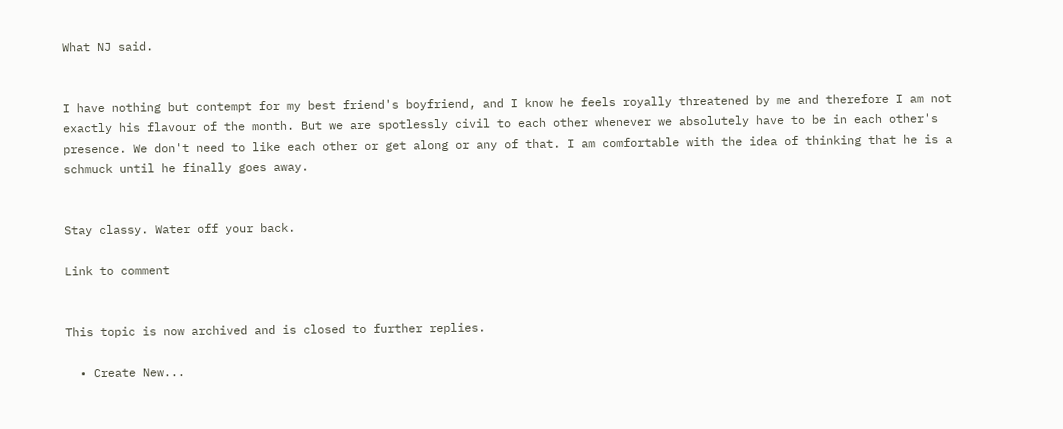What NJ said.


I have nothing but contempt for my best friend's boyfriend, and I know he feels royally threatened by me and therefore I am not exactly his flavour of the month. But we are spotlessly civil to each other whenever we absolutely have to be in each other's presence. We don't need to like each other or get along or any of that. I am comfortable with the idea of thinking that he is a schmuck until he finally goes away.


Stay classy. Water off your back.

Link to comment


This topic is now archived and is closed to further replies.

  • Create New...